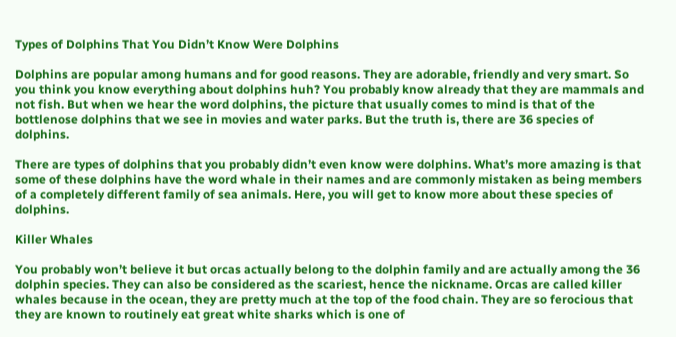Types of Dolphins That You Didn’t Know Were Dolphins

Dolphins are popular among humans and for good reasons. They are adorable, friendly and very smart. So you think you know everything about dolphins huh? You probably know already that they are mammals and not fish. But when we hear the word dolphins, the picture that usually comes to mind is that of the bottlenose dolphins that we see in movies and water parks. But the truth is, there are 36 species of dolphins.

There are types of dolphins that you probably didn’t even know were dolphins. What’s more amazing is that some of these dolphins have the word whale in their names and are commonly mistaken as being members of a completely different family of sea animals. Here, you will get to know more about these species of dolphins.

Killer Whales

You probably won’t believe it but orcas actually belong to the dolphin family and are actually among the 36 dolphin species. They can also be considered as the scariest, hence the nickname. Orcas are called killer whales because in the ocean, they are pretty much at the top of the food chain. They are so ferocious that they are known to routinely eat great white sharks which is one of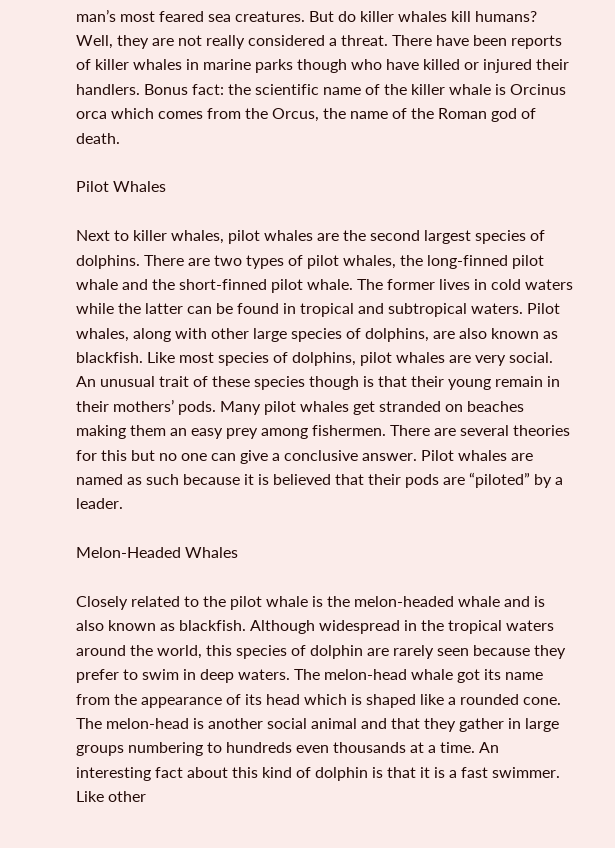man’s most feared sea creatures. But do killer whales kill humans? Well, they are not really considered a threat. There have been reports of killer whales in marine parks though who have killed or injured their handlers. Bonus fact: the scientific name of the killer whale is Orcinus orca which comes from the Orcus, the name of the Roman god of death.

Pilot Whales

Next to killer whales, pilot whales are the second largest species of dolphins. There are two types of pilot whales, the long-finned pilot whale and the short-finned pilot whale. The former lives in cold waters while the latter can be found in tropical and subtropical waters. Pilot whales, along with other large species of dolphins, are also known as blackfish. Like most species of dolphins, pilot whales are very social. An unusual trait of these species though is that their young remain in their mothers’ pods. Many pilot whales get stranded on beaches making them an easy prey among fishermen. There are several theories for this but no one can give a conclusive answer. Pilot whales are named as such because it is believed that their pods are “piloted” by a leader.

Melon-Headed Whales

Closely related to the pilot whale is the melon-headed whale and is also known as blackfish. Although widespread in the tropical waters around the world, this species of dolphin are rarely seen because they prefer to swim in deep waters. The melon-head whale got its name from the appearance of its head which is shaped like a rounded cone. The melon-head is another social animal and that they gather in large groups numbering to hundreds even thousands at a time. An interesting fact about this kind of dolphin is that it is a fast swimmer. Like other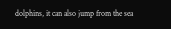dolphins, it can also jump from the sea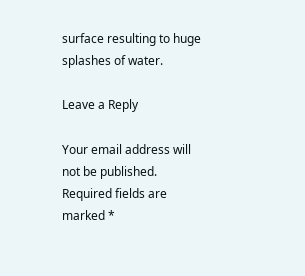surface resulting to huge splashes of water.

Leave a Reply

Your email address will not be published. Required fields are marked *